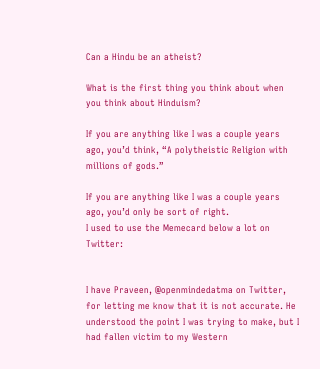Can a Hindu be an atheist?

What is the first thing you think about when you think about Hinduism?

If you are anything like I was a couple years ago, you’d think, “A polytheistic Religion with millions of gods.”

If you are anything like I was a couple years ago, you’d only be sort of right.
I used to use the Memecard below a lot on Twitter:


I have Praveen, @openmindedatma on Twitter, for letting me know that it is not accurate. He understood the point I was trying to make, but I had fallen victim to my Western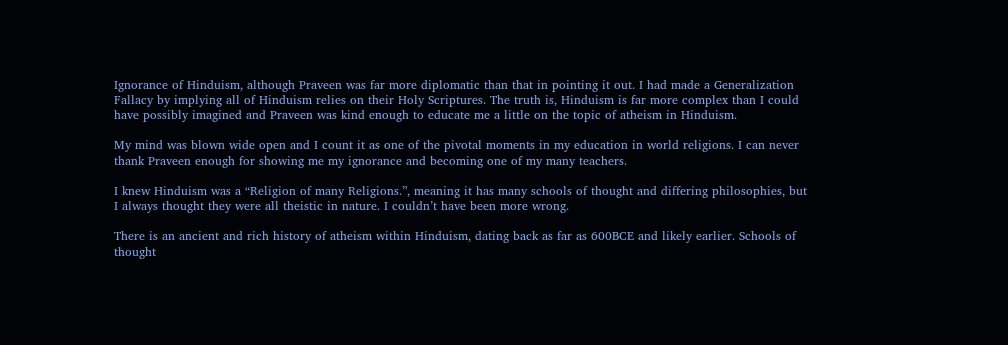Ignorance of Hinduism, although Praveen was far more diplomatic than that in pointing it out. I had made a Generalization Fallacy by implying all of Hinduism relies on their Holy Scriptures. The truth is, Hinduism is far more complex than I could have possibly imagined and Praveen was kind enough to educate me a little on the topic of atheism in Hinduism.

My mind was blown wide open and I count it as one of the pivotal moments in my education in world religions. I can never thank Praveen enough for showing me my ignorance and becoming one of my many teachers.

I knew Hinduism was a “Religion of many Religions.”, meaning it has many schools of thought and differing philosophies, but I always thought they were all theistic in nature. I couldn’t have been more wrong.

There is an ancient and rich history of atheism within Hinduism, dating back as far as 600BCE and likely earlier. Schools of thought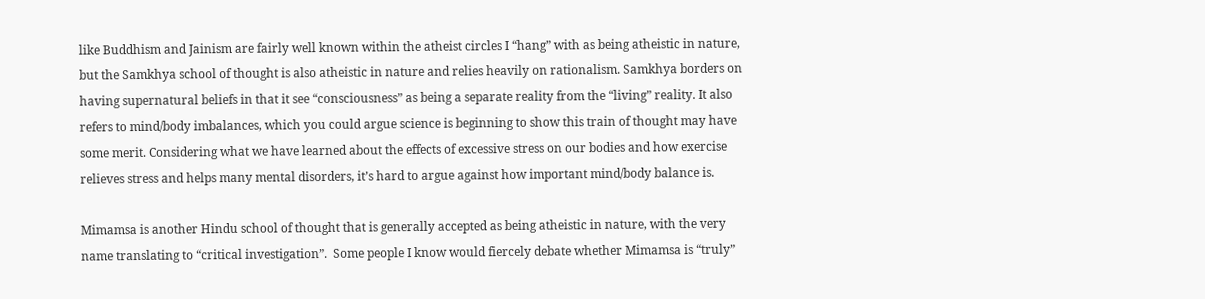like Buddhism and Jainism are fairly well known within the atheist circles I “hang” with as being atheistic in nature, but the Samkhya school of thought is also atheistic in nature and relies heavily on rationalism. Samkhya borders on having supernatural beliefs in that it see “consciousness” as being a separate reality from the “living” reality. It also refers to mind/body imbalances, which you could argue science is beginning to show this train of thought may have some merit. Considering what we have learned about the effects of excessive stress on our bodies and how exercise relieves stress and helps many mental disorders, it’s hard to argue against how important mind/body balance is.

Mimamsa is another Hindu school of thought that is generally accepted as being atheistic in nature, with the very name translating to “critical investigation”.  Some people I know would fiercely debate whether Mimamsa is “truly”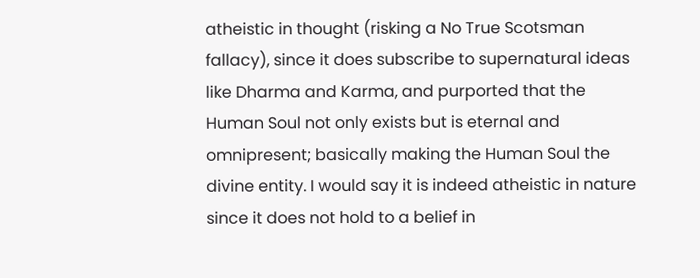atheistic in thought (risking a No True Scotsman fallacy), since it does subscribe to supernatural ideas like Dharma and Karma, and purported that the Human Soul not only exists but is eternal and omnipresent; basically making the Human Soul the divine entity. I would say it is indeed atheistic in nature since it does not hold to a belief in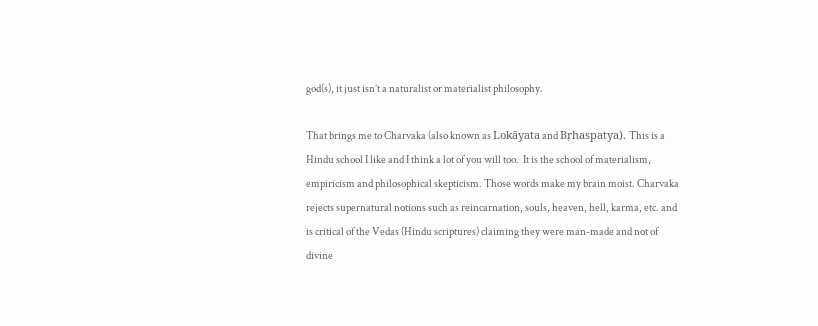god(s), it just isn’t a naturalist or materialist philosophy.

That brings me to Charvaka (also known as Lokāyata and Bṛhaspatya). This is a Hindu school I like and I think a lot of you will too.  It is the school of materialism, empiricism and philosophical skepticism. Those words make my brain moist. Charvaka rejects supernatural notions such as reincarnation, souls, heaven, hell, karma, etc. and is critical of the Vedas (Hindu scriptures) claiming they were man-made and not of divine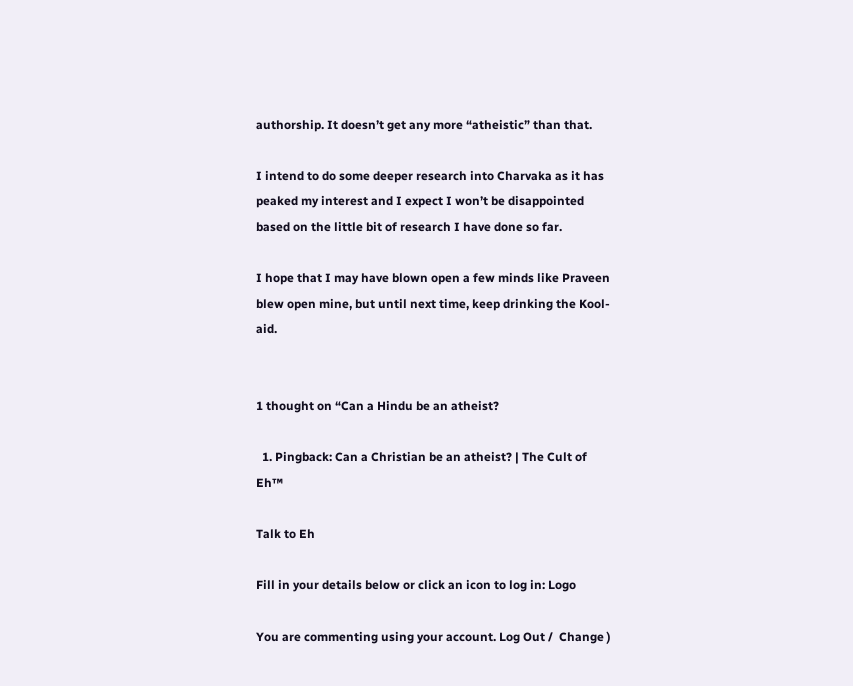authorship. It doesn’t get any more “atheistic” than that.

I intend to do some deeper research into Charvaka as it has peaked my interest and I expect I won’t be disappointed based on the little bit of research I have done so far.

I hope that I may have blown open a few minds like Praveen blew open mine, but until next time, keep drinking the Kool-aid.


1 thought on “Can a Hindu be an atheist?

  1. Pingback: Can a Christian be an atheist? | The Cult of Eh™

Talk to Eh

Fill in your details below or click an icon to log in: Logo

You are commenting using your account. Log Out /  Change )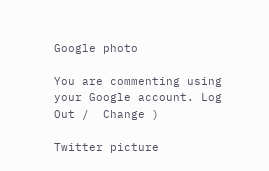Google photo

You are commenting using your Google account. Log Out /  Change )

Twitter picture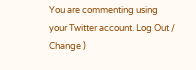You are commenting using your Twitter account. Log Out /  Change )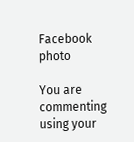Facebook photo

You are commenting using your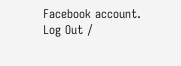Facebook account. Log Out /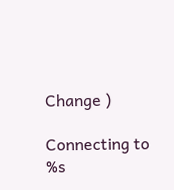Change )

Connecting to %s